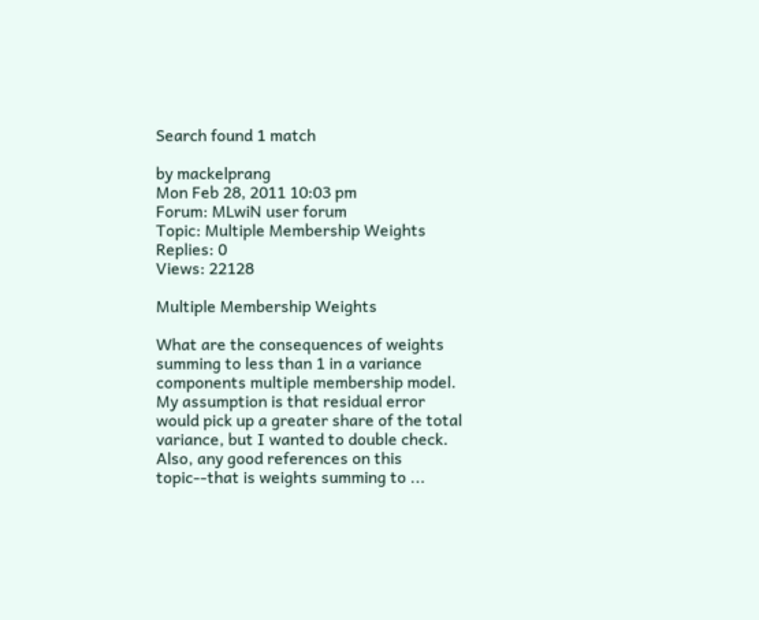Search found 1 match

by mackelprang
Mon Feb 28, 2011 10:03 pm
Forum: MLwiN user forum
Topic: Multiple Membership Weights
Replies: 0
Views: 22128

Multiple Membership Weights

What are the consequences of weights summing to less than 1 in a variance components multiple membership model. My assumption is that residual error would pick up a greater share of the total variance, but I wanted to double check. Also, any good references on this topic--that is weights summing to ...